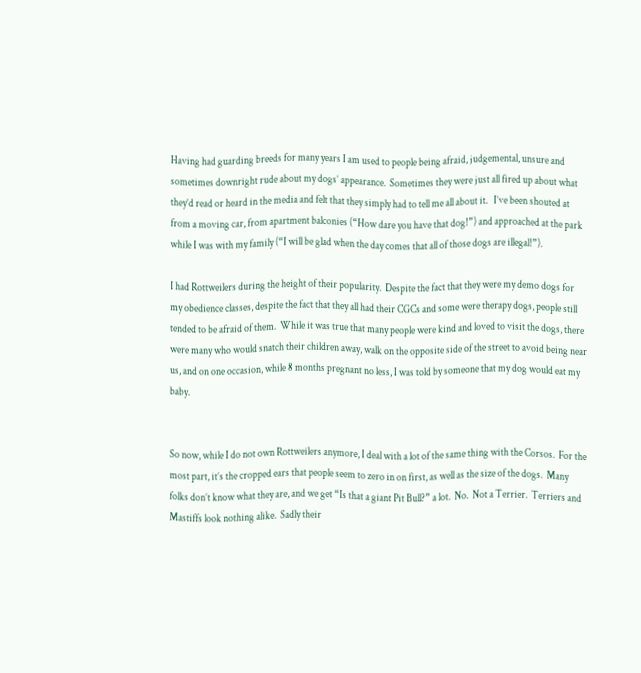Having had guarding breeds for many years I am used to people being afraid, judgemental, unsure and sometimes downright rude about my dogs’ appearance.  Sometimes they were just all fired up about what they’d read or heard in the media and felt that they simply had to tell me all about it.   I’ve been shouted at from a moving car, from apartment balconies (“How dare you have that dog!”) and approached at the park while I was with my family (“I will be glad when the day comes that all of those dogs are illegal!”).

I had Rottweilers during the height of their popularity.  Despite the fact that they were my demo dogs for my obedience classes, despite the fact that they all had their CGCs and some were therapy dogs, people still tended to be afraid of them.  While it was true that many people were kind and loved to visit the dogs, there were many who would snatch their children away, walk on the opposite side of the street to avoid being near us, and on one occasion, while 8 months pregnant no less, I was told by someone that my dog would eat my baby.


So now, while I do not own Rottweilers anymore, I deal with a lot of the same thing with the Corsos.  For the most part, it’s the cropped ears that people seem to zero in on first, as well as the size of the dogs.  Many folks don’t know what they are, and we get “Is that a giant Pit Bull?” a lot.  No.  Not a Terrier.  Terriers and Mastiffs look nothing alike.  Sadly their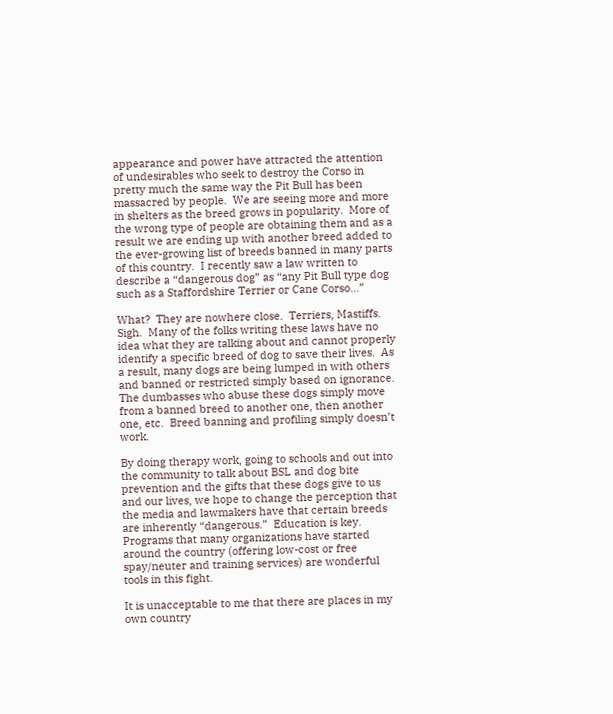appearance and power have attracted the attention of undesirables who seek to destroy the Corso in pretty much the same way the Pit Bull has been massacred by people.  We are seeing more and more in shelters as the breed grows in popularity.  More of the wrong type of people are obtaining them and as a result we are ending up with another breed added to the ever-growing list of breeds banned in many parts of this country.  I recently saw a law written to describe a “dangerous dog” as “any Pit Bull type dog such as a Staffordshire Terrier or Cane Corso…”

What?  They are nowhere close.  Terriers, Mastiffs.  Sigh.  Many of the folks writing these laws have no idea what they are talking about and cannot properly identify a specific breed of dog to save their lives.  As a result, many dogs are being lumped in with others and banned or restricted simply based on ignorance.  The dumbasses who abuse these dogs simply move from a banned breed to another one, then another one, etc.  Breed banning and profiling simply doesn’t work.

By doing therapy work, going to schools and out into the community to talk about BSL and dog bite prevention and the gifts that these dogs give to us and our lives, we hope to change the perception that the media and lawmakers have that certain breeds are inherently “dangerous.”  Education is key.  Programs that many organizations have started around the country (offering low-cost or free spay/neuter and training services) are wonderful tools in this fight.

It is unacceptable to me that there are places in my own country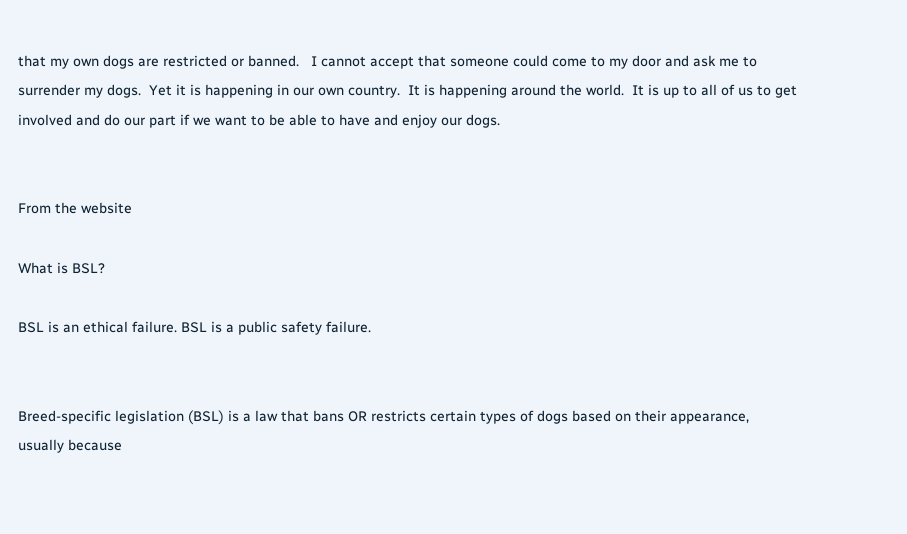that my own dogs are restricted or banned.   I cannot accept that someone could come to my door and ask me to surrender my dogs.  Yet it is happening in our own country.  It is happening around the world.  It is up to all of us to get involved and do our part if we want to be able to have and enjoy our dogs.


From the website

What is BSL?

BSL is an ethical failure. BSL is a public safety failure.


Breed-specific legislation (BSL) is a law that bans OR restricts certain types of dogs based on their appearance, usually because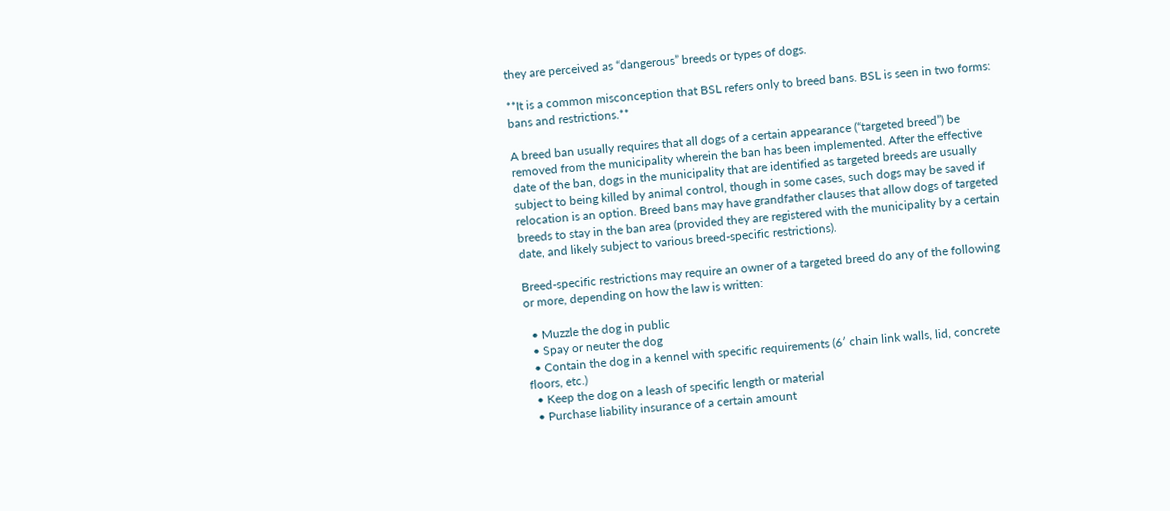they are perceived as “dangerous” breeds or types of dogs.

**It is a common misconception that BSL refers only to breed bans. BSL is seen in two forms: bans and restrictions.**

A breed ban usually requires that all dogs of a certain appearance (“targeted breed”) be removed from the municipality wherein the ban has been implemented. After the effective date of the ban, dogs in the municipality that are identified as targeted breeds are usually subject to being killed by animal control, though in some cases, such dogs may be saved if relocation is an option. Breed bans may have grandfather clauses that allow dogs of targeted breeds to stay in the ban area (provided they are registered with the municipality by a certain date, and likely subject to various breed-specific restrictions).

Breed-specific restrictions may require an owner of a targeted breed do any of the following or more, depending on how the law is written:

  • Muzzle the dog in public
  • Spay or neuter the dog
  • Contain the dog in a kennel with specific requirements (6′ chain link walls, lid, concrete floors, etc.)
  • Keep the dog on a leash of specific length or material
  • Purchase liability insurance of a certain amount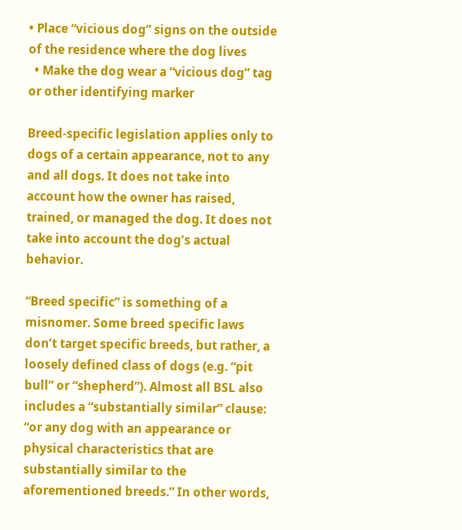• Place “vicious dog” signs on the outside of the residence where the dog lives
  • Make the dog wear a “vicious dog” tag or other identifying marker

Breed-specific legislation applies only to dogs of a certain appearance, not to any and all dogs. It does not take into account how the owner has raised, trained, or managed the dog. It does not take into account the dog’s actual behavior.

“Breed specific” is something of a misnomer. Some breed specific laws don’t target specific breeds, but rather, a loosely defined class of dogs (e.g. “pit bull” or “shepherd”). Almost all BSL also includes a “substantially similar” clause: “or any dog with an appearance or physical characteristics that are substantially similar to the aforementioned breeds.” In other words,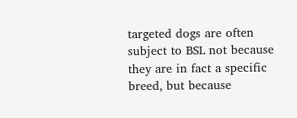targeted dogs are often subject to BSL not because they are in fact a specific breed, but because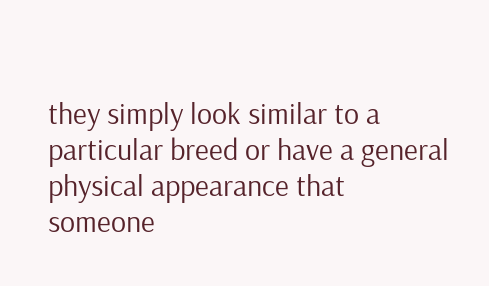they simply look similar to a particular breed or have a general physical appearance that someone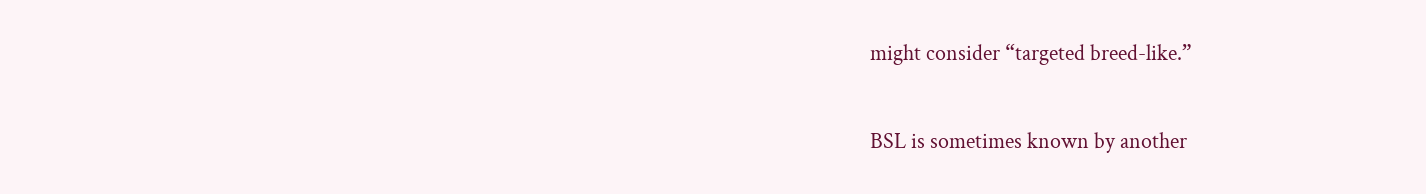might consider “targeted breed-like.”

BSL is sometimes known by another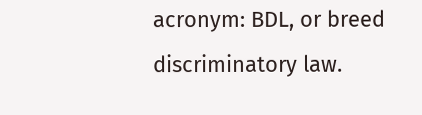acronym: BDL, or breed discriminatory law.